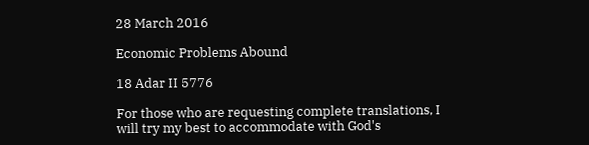28 March 2016

Economic Problems Abound

18 Adar II 5776

For those who are requesting complete translations, I will try my best to accommodate with God's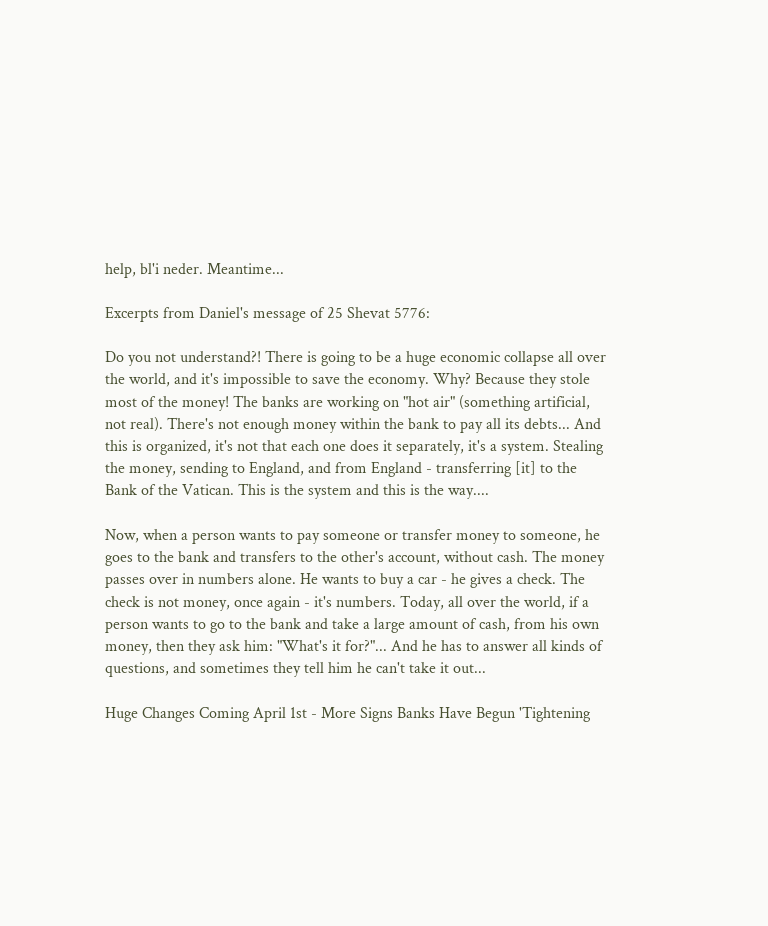help, bl'i neder. Meantime...

Excerpts from Daniel's message of 25 Shevat 5776:

Do you not understand?! There is going to be a huge economic collapse all over the world, and it's impossible to save the economy. Why? Because they stole most of the money! The banks are working on "hot air" (something artificial, not real). There's not enough money within the bank to pay all its debts... And this is organized, it's not that each one does it separately, it's a system. Stealing the money, sending to England, and from England - transferring [it] to the Bank of the Vatican. This is the system and this is the way....

Now, when a person wants to pay someone or transfer money to someone, he goes to the bank and transfers to the other's account, without cash. The money passes over in numbers alone. He wants to buy a car - he gives a check. The check is not money, once again - it's numbers. Today, all over the world, if a person wants to go to the bank and take a large amount of cash, from his own money, then they ask him: "What's it for?"... And he has to answer all kinds of questions, and sometimes they tell him he can't take it out...

Huge Changes Coming April 1st - More Signs Banks Have Begun 'Tightening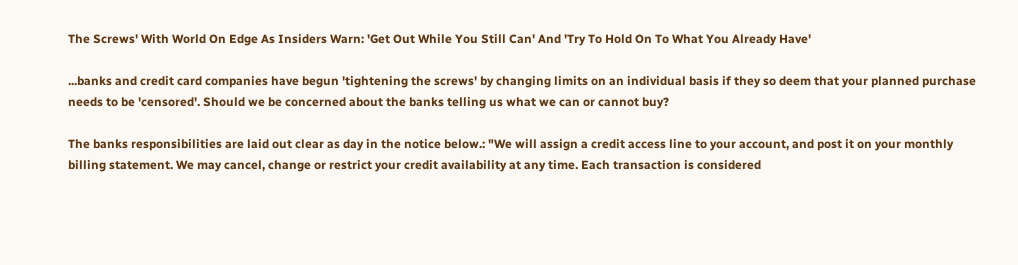The Screws' With World On Edge As Insiders Warn: 'Get Out While You Still Can' And 'Try To Hold On To What You Already Have'

...banks and credit card companies have begun 'tightening the screws' by changing limits on an individual basis if they so deem that your planned purchase needs to be 'censored'. Should we be concerned about the banks telling us what we can or cannot buy?

The banks responsibilities are laid out clear as day in the notice below.: "We will assign a credit access line to your account, and post it on your monthly billing statement. We may cancel, change or restrict your credit availability at any time. Each transaction is considered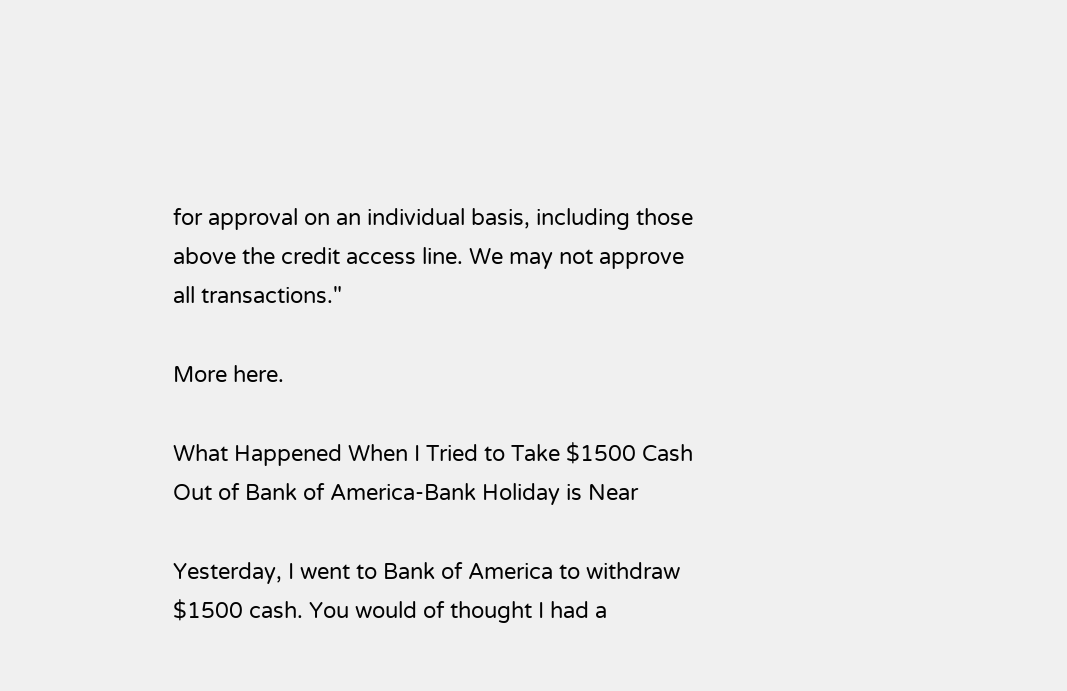for approval on an individual basis, including those above the credit access line. We may not approve all transactions."

More here.

What Happened When I Tried to Take $1500 Cash Out of Bank of America-Bank Holiday is Near

Yesterday, I went to Bank of America to withdraw $1500 cash. You would of thought I had a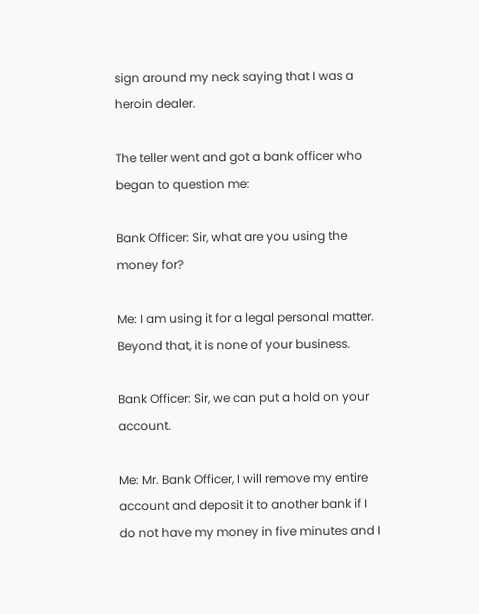sign around my neck saying that I was a heroin dealer.

The teller went and got a bank officer who began to question me:

Bank Officer: Sir, what are you using the money for?

Me: I am using it for a legal personal matter. Beyond that, it is none of your business.

Bank Officer: Sir, we can put a hold on your account.

Me: Mr. Bank Officer, I will remove my entire account and deposit it to another bank if I do not have my money in five minutes and I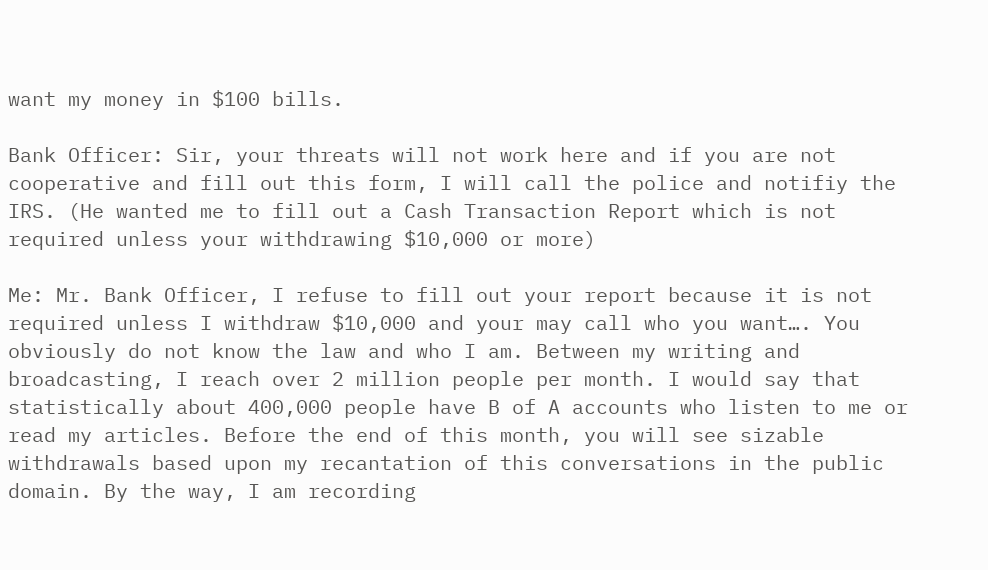want my money in $100 bills.

Bank Officer: Sir, your threats will not work here and if you are not cooperative and fill out this form, I will call the police and notifiy the IRS. (He wanted me to fill out a Cash Transaction Report which is not required unless your withdrawing $10,000 or more)

Me: Mr. Bank Officer, I refuse to fill out your report because it is not required unless I withdraw $10,000 and your may call who you want…. You obviously do not know the law and who I am. Between my writing and broadcasting, I reach over 2 million people per month. I would say that statistically about 400,000 people have B of A accounts who listen to me or read my articles. Before the end of this month, you will see sizable withdrawals based upon my recantation of this conversations in the public domain. By the way, I am recording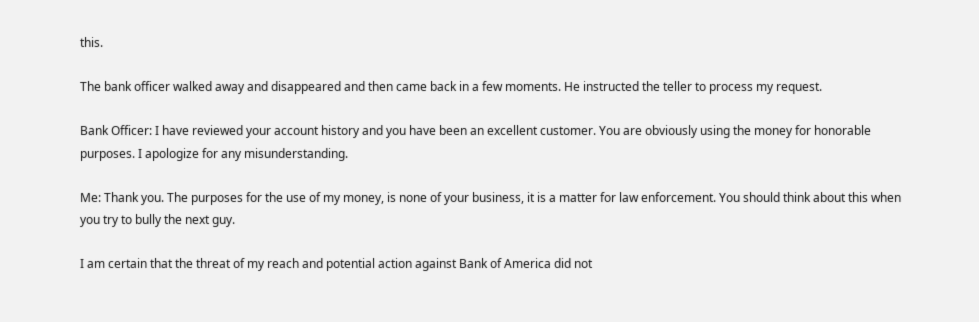this.

The bank officer walked away and disappeared and then came back in a few moments. He instructed the teller to process my request.

Bank Officer: I have reviewed your account history and you have been an excellent customer. You are obviously using the money for honorable purposes. I apologize for any misunderstanding.

Me: Thank you. The purposes for the use of my money, is none of your business, it is a matter for law enforcement. You should think about this when you try to bully the next guy.

I am certain that the threat of my reach and potential action against Bank of America did not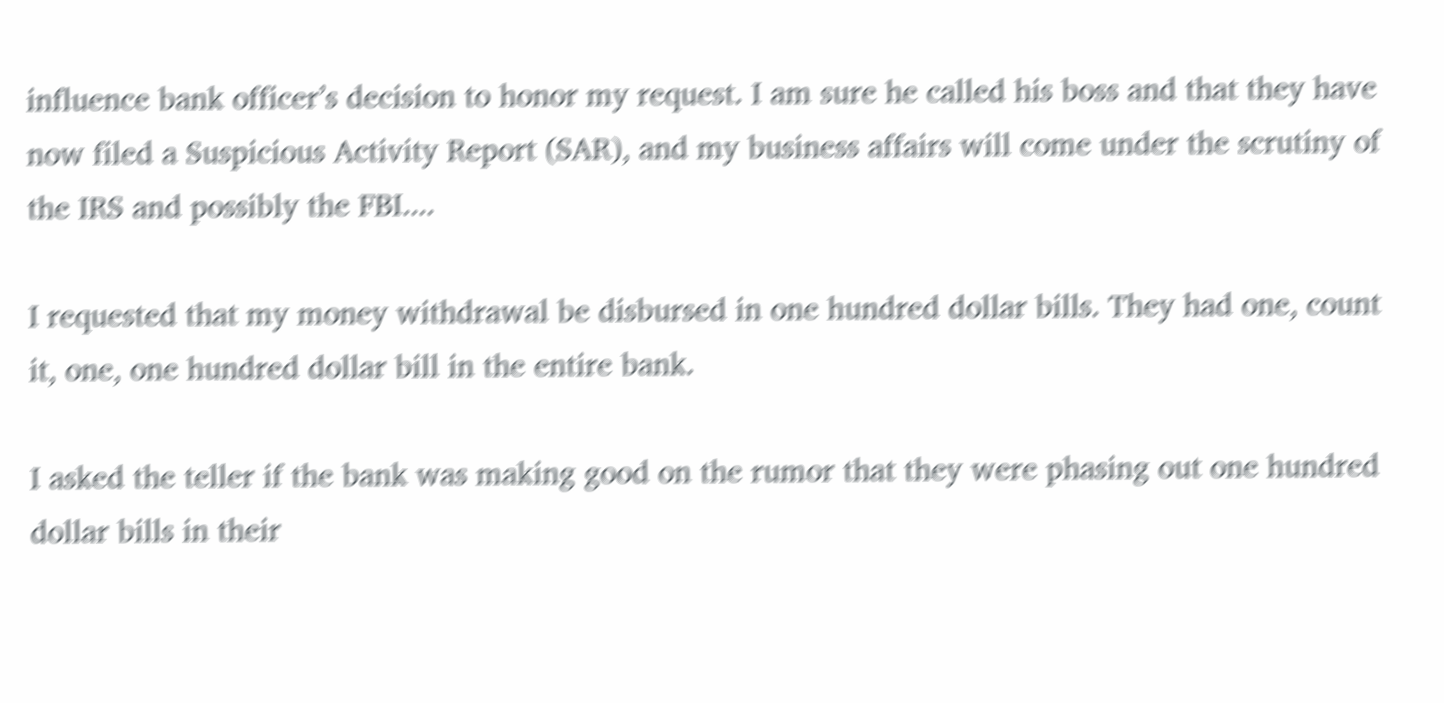influence bank officer’s decision to honor my request. I am sure he called his boss and that they have now filed a Suspicious Activity Report (SAR), and my business affairs will come under the scrutiny of the IRS and possibly the FBI....

I requested that my money withdrawal be disbursed in one hundred dollar bills. They had one, count it, one, one hundred dollar bill in the entire bank.

I asked the teller if the bank was making good on the rumor that they were phasing out one hundred dollar bills in their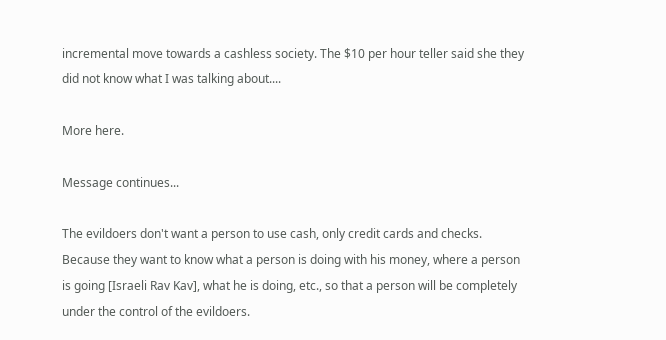incremental move towards a cashless society. The $10 per hour teller said she they did not know what I was talking about....

More here.

Message continues...

The evildoers don't want a person to use cash, only credit cards and checks. Because they want to know what a person is doing with his money, where a person is going [Israeli Rav Kav], what he is doing, etc., so that a person will be completely under the control of the evildoers.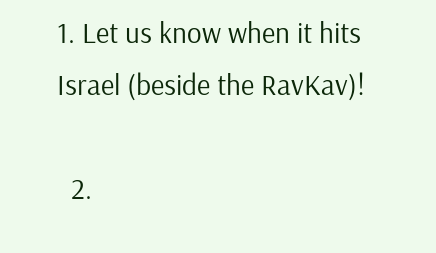1. Let us know when it hits Israel (beside the RavKav)!

  2.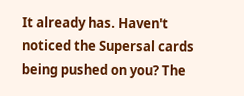It already has. Haven't noticed the Supersal cards being pushed on you? The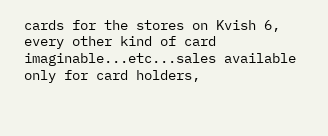cards for the stores on Kvish 6, every other kind of card imaginable...etc...sales available only for card holders,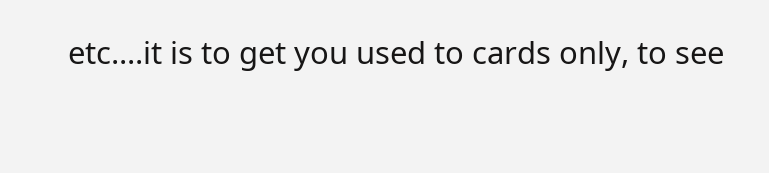etc....it is to get you used to cards only, to see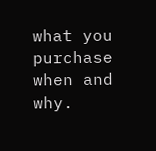what you purchase when and why.